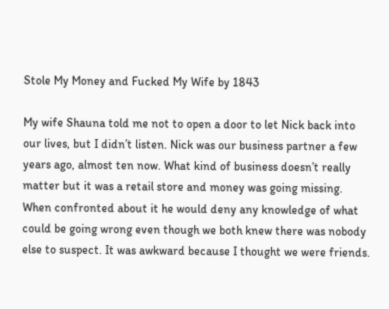Stole My Money and Fucked My Wife by 1843

My wife Shauna told me not to open a door to let Nick back into our lives, but I didn’t listen. Nick was our business partner a few years ago, almost ten now. What kind of business doesn’t really matter but it was a retail store and money was going missing. When confronted about it he would deny any knowledge of what could be going wrong even though we both knew there was nobody else to suspect. It was awkward because I thought we were friends.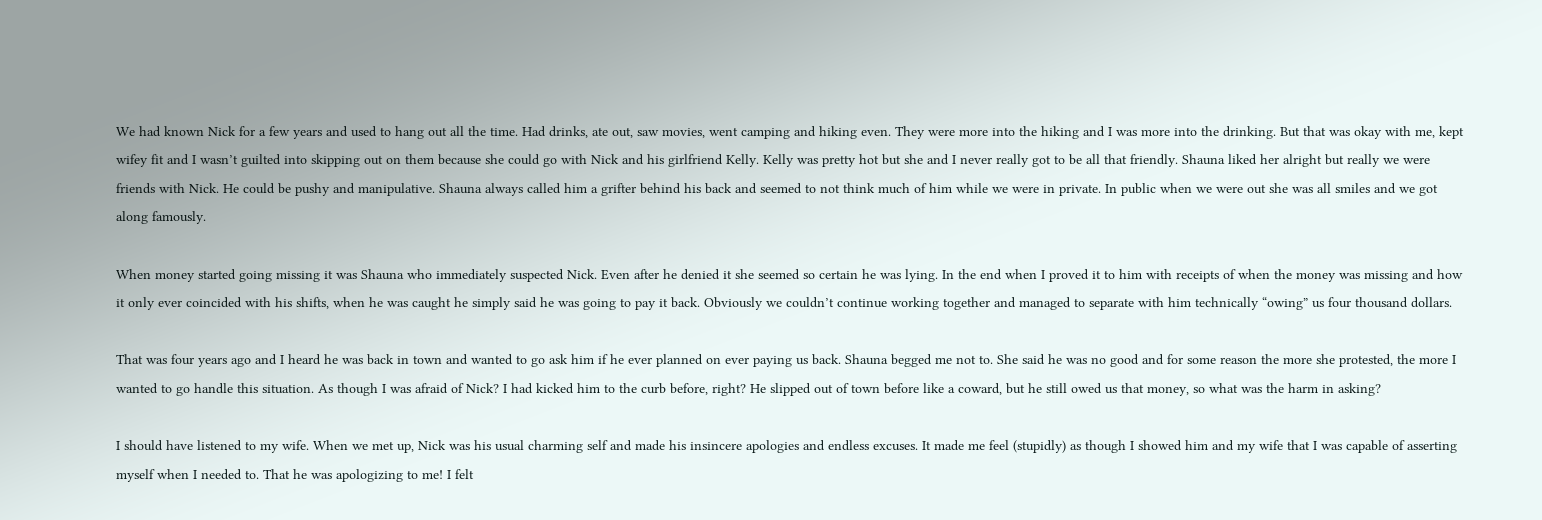We had known Nick for a few years and used to hang out all the time. Had drinks, ate out, saw movies, went camping and hiking even. They were more into the hiking and I was more into the drinking. But that was okay with me, kept wifey fit and I wasn’t guilted into skipping out on them because she could go with Nick and his girlfriend Kelly. Kelly was pretty hot but she and I never really got to be all that friendly. Shauna liked her alright but really we were friends with Nick. He could be pushy and manipulative. Shauna always called him a grifter behind his back and seemed to not think much of him while we were in private. In public when we were out she was all smiles and we got along famously.

When money started going missing it was Shauna who immediately suspected Nick. Even after he denied it she seemed so certain he was lying. In the end when I proved it to him with receipts of when the money was missing and how it only ever coincided with his shifts, when he was caught he simply said he was going to pay it back. Obviously we couldn’t continue working together and managed to separate with him technically “owing” us four thousand dollars.

That was four years ago and I heard he was back in town and wanted to go ask him if he ever planned on ever paying us back. Shauna begged me not to. She said he was no good and for some reason the more she protested, the more I wanted to go handle this situation. As though I was afraid of Nick? I had kicked him to the curb before, right? He slipped out of town before like a coward, but he still owed us that money, so what was the harm in asking?

I should have listened to my wife. When we met up, Nick was his usual charming self and made his insincere apologies and endless excuses. It made me feel (stupidly) as though I showed him and my wife that I was capable of asserting myself when I needed to. That he was apologizing to me! I felt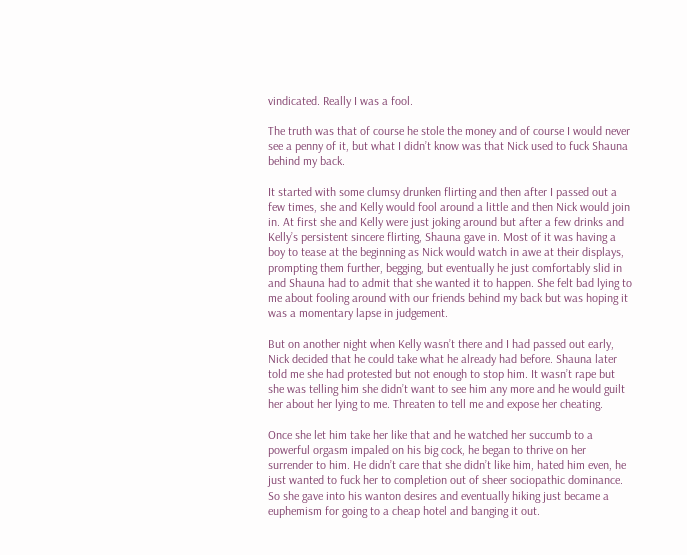vindicated. Really I was a fool.

The truth was that of course he stole the money and of course I would never see a penny of it, but what I didn’t know was that Nick used to fuck Shauna behind my back.

It started with some clumsy drunken flirting and then after I passed out a few times, she and Kelly would fool around a little and then Nick would join in. At first she and Kelly were just joking around but after a few drinks and Kelly’s persistent sincere flirting, Shauna gave in. Most of it was having a boy to tease at the beginning as Nick would watch in awe at their displays, prompting them further, begging, but eventually he just comfortably slid in and Shauna had to admit that she wanted it to happen. She felt bad lying to me about fooling around with our friends behind my back but was hoping it was a momentary lapse in judgement.

But on another night when Kelly wasn’t there and I had passed out early, Nick decided that he could take what he already had before. Shauna later told me she had protested but not enough to stop him. It wasn’t rape but she was telling him she didn’t want to see him any more and he would guilt her about her lying to me. Threaten to tell me and expose her cheating.

Once she let him take her like that and he watched her succumb to a powerful orgasm impaled on his big cock, he began to thrive on her surrender to him. He didn’t care that she didn’t like him, hated him even, he just wanted to fuck her to completion out of sheer sociopathic dominance. So she gave into his wanton desires and eventually hiking just became a euphemism for going to a cheap hotel and banging it out.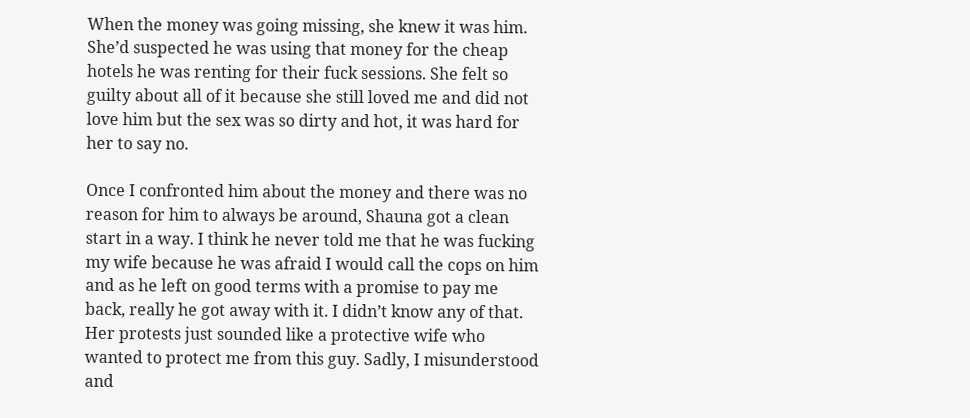When the money was going missing, she knew it was him. She’d suspected he was using that money for the cheap hotels he was renting for their fuck sessions. She felt so guilty about all of it because she still loved me and did not love him but the sex was so dirty and hot, it was hard for her to say no.

Once I confronted him about the money and there was no reason for him to always be around, Shauna got a clean start in a way. I think he never told me that he was fucking my wife because he was afraid I would call the cops on him and as he left on good terms with a promise to pay me back, really he got away with it. I didn’t know any of that. Her protests just sounded like a protective wife who wanted to protect me from this guy. Sadly, I misunderstood and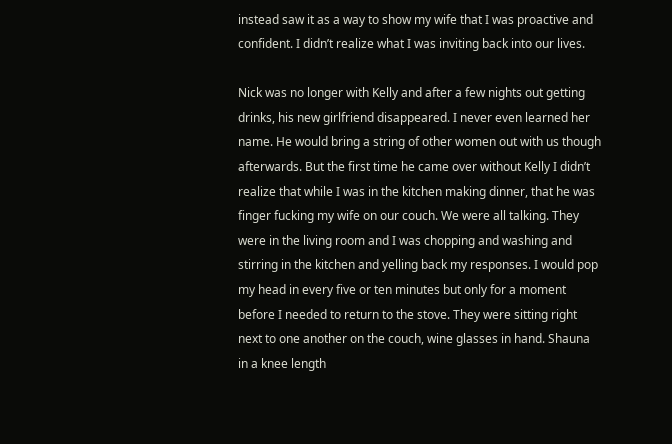instead saw it as a way to show my wife that I was proactive and confident. I didn’t realize what I was inviting back into our lives.

Nick was no longer with Kelly and after a few nights out getting drinks, his new girlfriend disappeared. I never even learned her name. He would bring a string of other women out with us though afterwards. But the first time he came over without Kelly I didn’t realize that while I was in the kitchen making dinner, that he was finger fucking my wife on our couch. We were all talking. They were in the living room and I was chopping and washing and stirring in the kitchen and yelling back my responses. I would pop my head in every five or ten minutes but only for a moment before I needed to return to the stove. They were sitting right next to one another on the couch, wine glasses in hand. Shauna in a knee length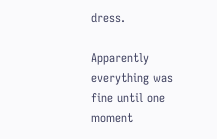dress.

Apparently everything was fine until one moment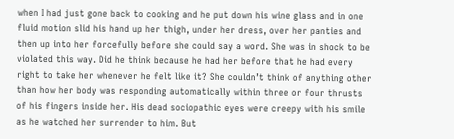when I had just gone back to cooking and he put down his wine glass and in one fluid motion slid his hand up her thigh, under her dress, over her panties and then up into her forcefully before she could say a word. She was in shock to be violated this way. Did he think because he had her before that he had every right to take her whenever he felt like it? She couldn’t think of anything other than how her body was responding automatically within three or four thrusts of his fingers inside her. His dead sociopathic eyes were creepy with his smile as he watched her surrender to him. But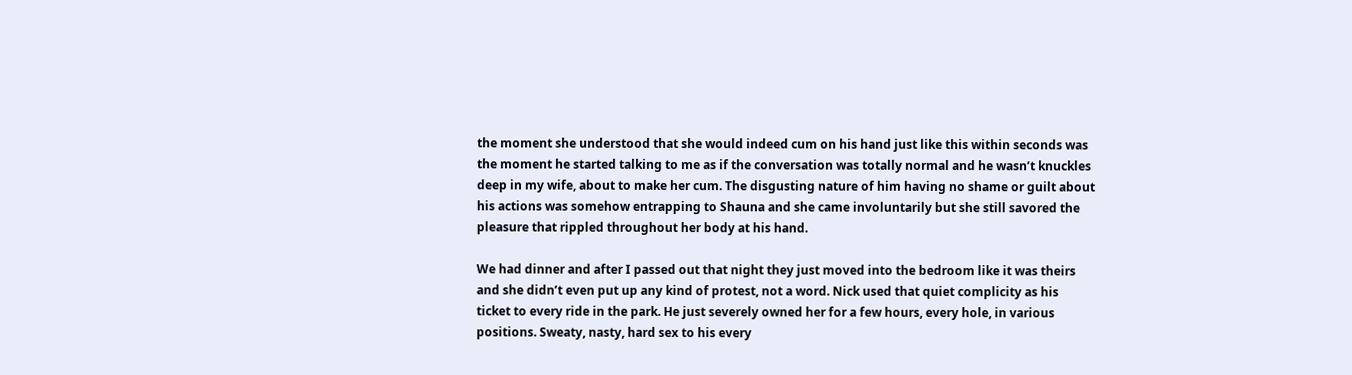the moment she understood that she would indeed cum on his hand just like this within seconds was the moment he started talking to me as if the conversation was totally normal and he wasn’t knuckles deep in my wife, about to make her cum. The disgusting nature of him having no shame or guilt about his actions was somehow entrapping to Shauna and she came involuntarily but she still savored the pleasure that rippled throughout her body at his hand.

We had dinner and after I passed out that night they just moved into the bedroom like it was theirs and she didn’t even put up any kind of protest, not a word. Nick used that quiet complicity as his ticket to every ride in the park. He just severely owned her for a few hours, every hole, in various positions. Sweaty, nasty, hard sex to his every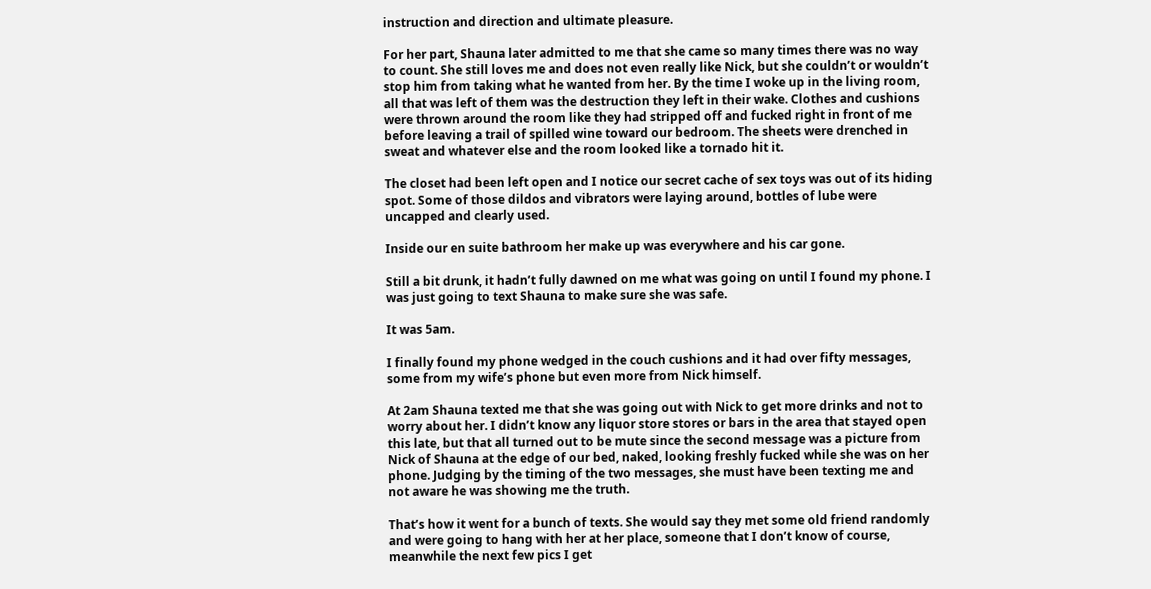instruction and direction and ultimate pleasure.

For her part, Shauna later admitted to me that she came so many times there was no way to count. She still loves me and does not even really like Nick, but she couldn’t or wouldn’t stop him from taking what he wanted from her. By the time I woke up in the living room, all that was left of them was the destruction they left in their wake. Clothes and cushions were thrown around the room like they had stripped off and fucked right in front of me before leaving a trail of spilled wine toward our bedroom. The sheets were drenched in sweat and whatever else and the room looked like a tornado hit it.

The closet had been left open and I notice our secret cache of sex toys was out of its hiding spot. Some of those dildos and vibrators were laying around, bottles of lube were uncapped and clearly used.

Inside our en suite bathroom her make up was everywhere and his car gone.

Still a bit drunk, it hadn’t fully dawned on me what was going on until I found my phone. I was just going to text Shauna to make sure she was safe.

It was 5am.

I finally found my phone wedged in the couch cushions and it had over fifty messages, some from my wife’s phone but even more from Nick himself.

At 2am Shauna texted me that she was going out with Nick to get more drinks and not to worry about her. I didn’t know any liquor store stores or bars in the area that stayed open this late, but that all turned out to be mute since the second message was a picture from Nick of Shauna at the edge of our bed, naked, looking freshly fucked while she was on her phone. Judging by the timing of the two messages, she must have been texting me and not aware he was showing me the truth.

That’s how it went for a bunch of texts. She would say they met some old friend randomly and were going to hang with her at her place, someone that I don’t know of course, meanwhile the next few pics I get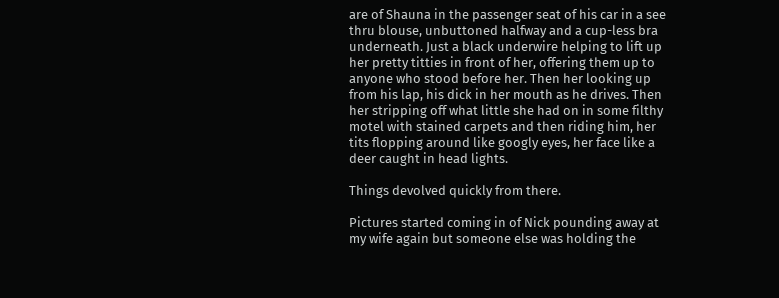are of Shauna in the passenger seat of his car in a see thru blouse, unbuttoned halfway and a cup-less bra underneath. Just a black underwire helping to lift up her pretty titties in front of her, offering them up to anyone who stood before her. Then her looking up from his lap, his dick in her mouth as he drives. Then her stripping off what little she had on in some filthy motel with stained carpets and then riding him, her tits flopping around like googly eyes, her face like a deer caught in head lights.

Things devolved quickly from there.

Pictures started coming in of Nick pounding away at my wife again but someone else was holding the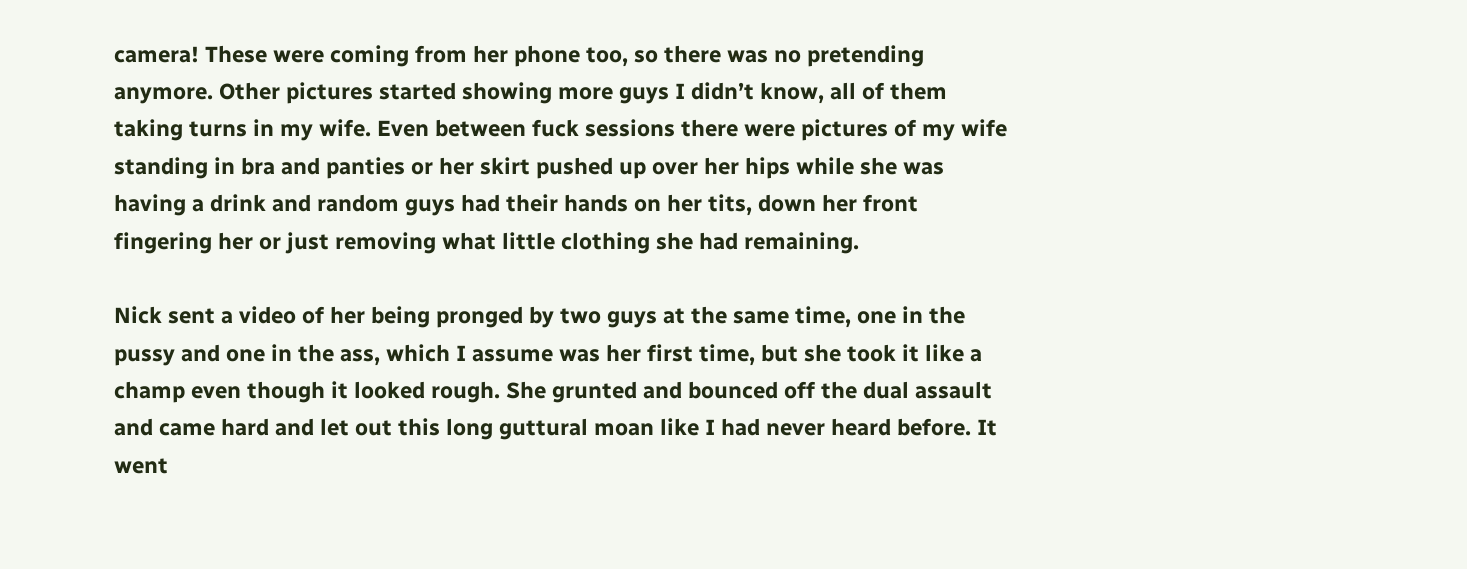camera! These were coming from her phone too, so there was no pretending anymore. Other pictures started showing more guys I didn’t know, all of them taking turns in my wife. Even between fuck sessions there were pictures of my wife standing in bra and panties or her skirt pushed up over her hips while she was having a drink and random guys had their hands on her tits, down her front fingering her or just removing what little clothing she had remaining.

Nick sent a video of her being pronged by two guys at the same time, one in the pussy and one in the ass, which I assume was her first time, but she took it like a champ even though it looked rough. She grunted and bounced off the dual assault and came hard and let out this long guttural moan like I had never heard before. It went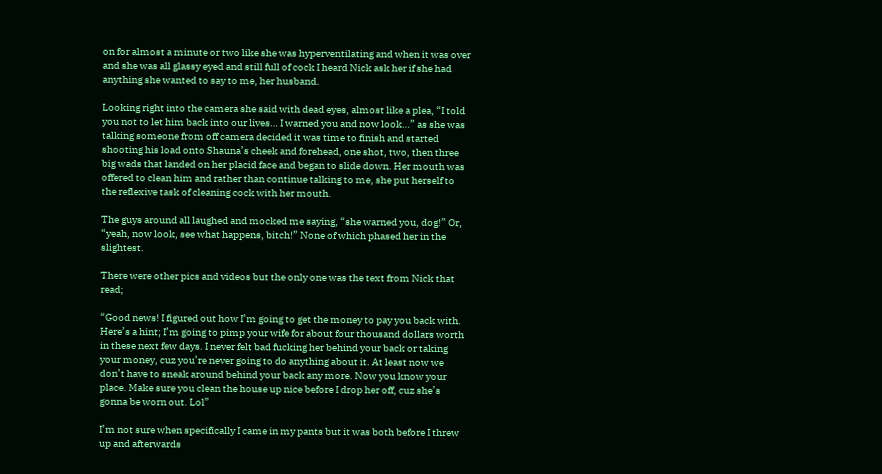on for almost a minute or two like she was hyperventilating and when it was over and she was all glassy eyed and still full of cock I heard Nick ask her if she had anything she wanted to say to me, her husband.

Looking right into the camera she said with dead eyes, almost like a plea, “I told you not to let him back into our lives… I warned you and now look…” as she was talking someone from off camera decided it was time to finish and started shooting his load onto Shauna’s cheek and forehead, one shot, two, then three big wads that landed on her placid face and began to slide down. Her mouth was offered to clean him and rather than continue talking to me, she put herself to the reflexive task of cleaning cock with her mouth.

The guys around all laughed and mocked me saying, “she warned you, dog!” Or, “yeah, now look, see what happens, bitch!” None of which phased her in the slightest.

There were other pics and videos but the only one was the text from Nick that read;

“Good news! I figured out how I’m going to get the money to pay you back with. Here’s a hint; I’m going to pimp your wife for about four thousand dollars worth in these next few days. I never felt bad fucking her behind your back or taking your money, cuz you’re never going to do anything about it. At least now we don’t have to sneak around behind your back any more. Now you know your place. Make sure you clean the house up nice before I drop her off, cuz she’s gonna be worn out. Lol”

I’m not sure when specifically I came in my pants but it was both before I threw up and afterwards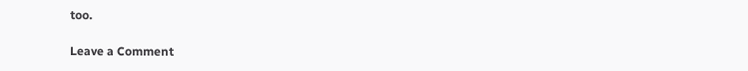too.

Leave a Comment